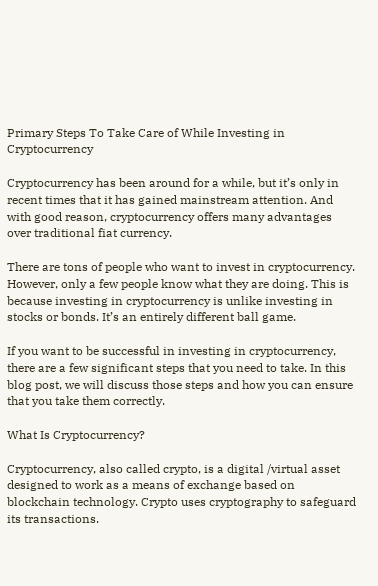Primary Steps To Take Care of While Investing in Cryptocurrency

Cryptocurrency has been around for a while, but it’s only in recent times that it has gained mainstream attention. And with good reason, cryptocurrency offers many advantages over traditional fiat currency.

There are tons of people who want to invest in cryptocurrency. However, only a few people know what they are doing. This is because investing in cryptocurrency is unlike investing in stocks or bonds. It’s an entirely different ball game.

If you want to be successful in investing in cryptocurrency, there are a few significant steps that you need to take. In this blog post, we will discuss those steps and how you can ensure that you take them correctly.

What Is Cryptocurrency?

Cryptocurrency, also called crypto, is a digital /virtual asset designed to work as a means of exchange based on blockchain technology. Crypto uses cryptography to safeguard its transactions.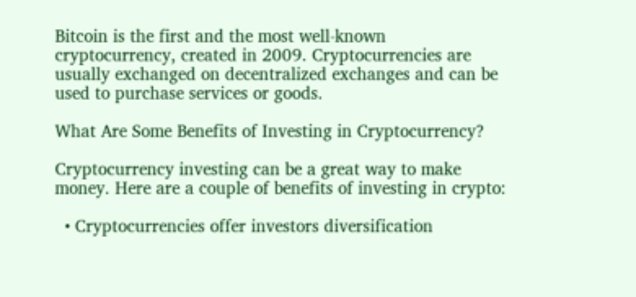Bitcoin is the first and the most well-known cryptocurrency, created in 2009. Cryptocurrencies are usually exchanged on decentralized exchanges and can be used to purchase services or goods.

What Are Some Benefits of Investing in Cryptocurrency?

Cryptocurrency investing can be a great way to make money. Here are a couple of benefits of investing in crypto:

  • Cryptocurrencies offer investors diversification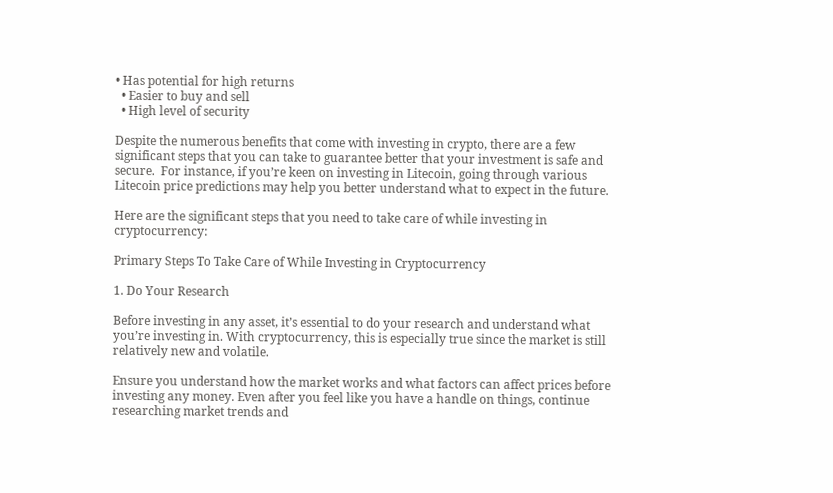• Has potential for high returns
  • Easier to buy and sell
  • High level of security

Despite the numerous benefits that come with investing in crypto, there are a few significant steps that you can take to guarantee better that your investment is safe and secure.  For instance, if you’re keen on investing in Litecoin, going through various Litecoin price predictions may help you better understand what to expect in the future.

Here are the significant steps that you need to take care of while investing in cryptocurrency:

Primary Steps To Take Care of While Investing in Cryptocurrency

1. Do Your Research

Before investing in any asset, it’s essential to do your research and understand what you’re investing in. With cryptocurrency, this is especially true since the market is still relatively new and volatile.

Ensure you understand how the market works and what factors can affect prices before investing any money. Even after you feel like you have a handle on things, continue researching market trends and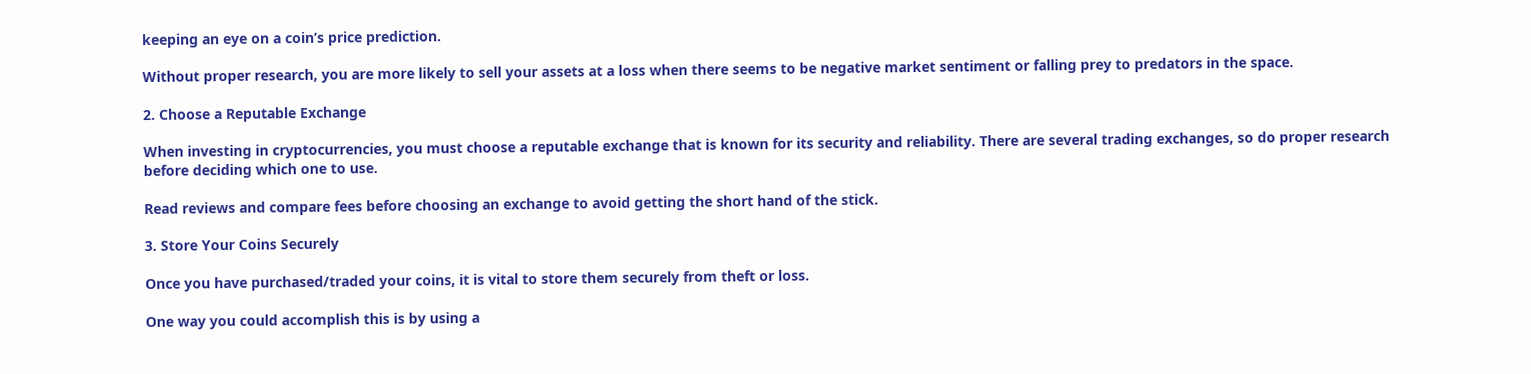keeping an eye on a coin’s price prediction.

Without proper research, you are more likely to sell your assets at a loss when there seems to be negative market sentiment or falling prey to predators in the space.

2. Choose a Reputable Exchange

When investing in cryptocurrencies, you must choose a reputable exchange that is known for its security and reliability. There are several trading exchanges, so do proper research before deciding which one to use.

Read reviews and compare fees before choosing an exchange to avoid getting the short hand of the stick.

3. Store Your Coins Securely

Once you have purchased/traded your coins, it is vital to store them securely from theft or loss.

One way you could accomplish this is by using a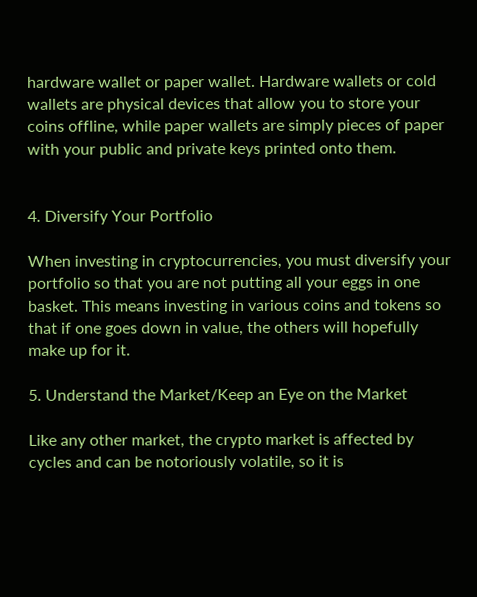hardware wallet or paper wallet. Hardware wallets or cold wallets are physical devices that allow you to store your coins offline, while paper wallets are simply pieces of paper with your public and private keys printed onto them.


4. Diversify Your Portfolio

When investing in cryptocurrencies, you must diversify your portfolio so that you are not putting all your eggs in one basket. This means investing in various coins and tokens so that if one goes down in value, the others will hopefully make up for it.

5. Understand the Market/Keep an Eye on the Market

Like any other market, the crypto market is affected by cycles and can be notoriously volatile, so it is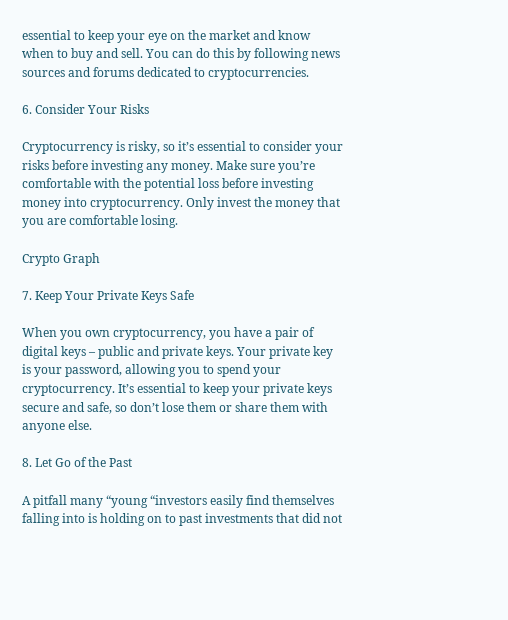essential to keep your eye on the market and know when to buy and sell. You can do this by following news sources and forums dedicated to cryptocurrencies.

6. Consider Your Risks

Cryptocurrency is risky, so it’s essential to consider your risks before investing any money. Make sure you’re comfortable with the potential loss before investing money into cryptocurrency. Only invest the money that you are comfortable losing.

Crypto Graph

7. Keep Your Private Keys Safe

When you own cryptocurrency, you have a pair of digital keys – public and private keys. Your private key is your password, allowing you to spend your cryptocurrency. It’s essential to keep your private keys secure and safe, so don’t lose them or share them with anyone else.

8. Let Go of the Past

A pitfall many “young “investors easily find themselves falling into is holding on to past investments that did not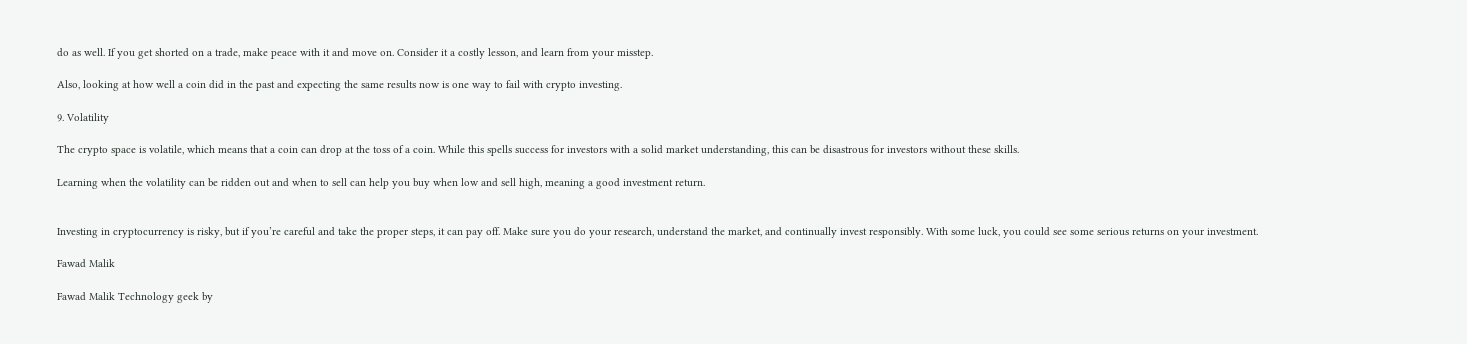do as well. If you get shorted on a trade, make peace with it and move on. Consider it a costly lesson, and learn from your misstep.

Also, looking at how well a coin did in the past and expecting the same results now is one way to fail with crypto investing.

9. Volatility

The crypto space is volatile, which means that a coin can drop at the toss of a coin. While this spells success for investors with a solid market understanding, this can be disastrous for investors without these skills.

Learning when the volatility can be ridden out and when to sell can help you buy when low and sell high, meaning a good investment return.


Investing in cryptocurrency is risky, but if you’re careful and take the proper steps, it can pay off. Make sure you do your research, understand the market, and continually invest responsibly. With some luck, you could see some serious returns on your investment.

Fawad Malik

Fawad Malik Technology geek by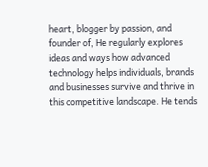heart, blogger by passion, and founder of, He regularly explores ideas and ways how advanced technology helps individuals, brands and businesses survive and thrive in this competitive landscape. He tends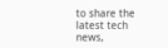to share the latest tech news,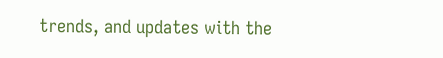trends, and updates with the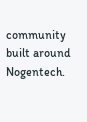community built around Nogentech.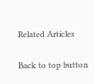Related Articles

Back to top button